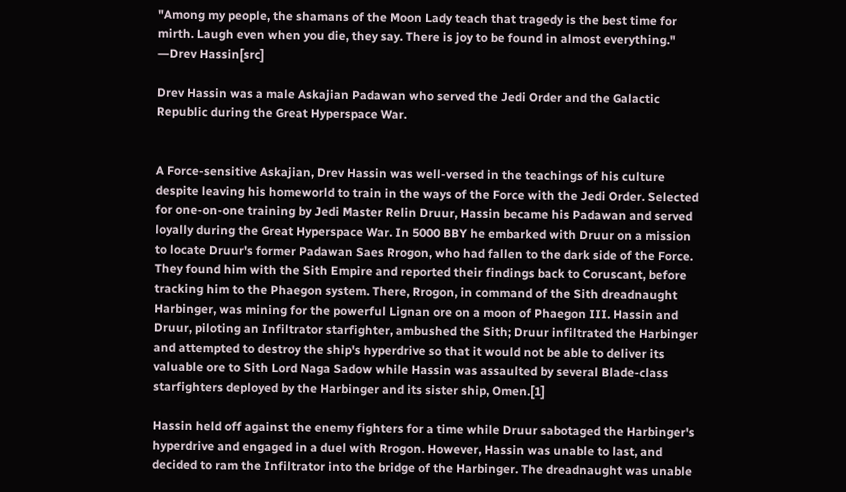"Among my people, the shamans of the Moon Lady teach that tragedy is the best time for mirth. Laugh even when you die, they say. There is joy to be found in almost everything."
―Drev Hassin[src]

Drev Hassin was a male Askajian Padawan who served the Jedi Order and the Galactic Republic during the Great Hyperspace War.


A Force-sensitive Askajian, Drev Hassin was well-versed in the teachings of his culture despite leaving his homeworld to train in the ways of the Force with the Jedi Order. Selected for one-on-one training by Jedi Master Relin Druur, Hassin became his Padawan and served loyally during the Great Hyperspace War. In 5000 BBY he embarked with Druur on a mission to locate Druur's former Padawan Saes Rrogon, who had fallen to the dark side of the Force. They found him with the Sith Empire and reported their findings back to Coruscant, before tracking him to the Phaegon system. There, Rrogon, in command of the Sith dreadnaught Harbinger, was mining for the powerful Lignan ore on a moon of Phaegon III. Hassin and Druur, piloting an Infiltrator starfighter, ambushed the Sith; Druur infiltrated the Harbinger and attempted to destroy the ship's hyperdrive so that it would not be able to deliver its valuable ore to Sith Lord Naga Sadow while Hassin was assaulted by several Blade-class starfighters deployed by the Harbinger and its sister ship, Omen.[1]

Hassin held off against the enemy fighters for a time while Druur sabotaged the Harbinger's hyperdrive and engaged in a duel with Rrogon. However, Hassin was unable to last, and decided to ram the Infiltrator into the bridge of the Harbinger. The dreadnaught was unable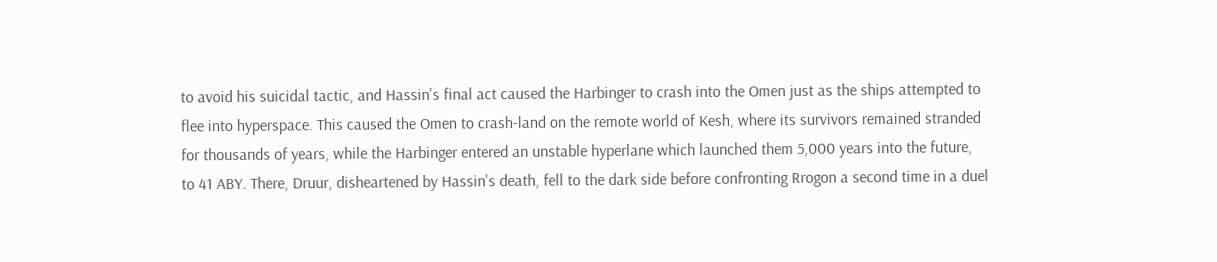to avoid his suicidal tactic, and Hassin's final act caused the Harbinger to crash into the Omen just as the ships attempted to flee into hyperspace. This caused the Omen to crash-land on the remote world of Kesh, where its survivors remained stranded for thousands of years, while the Harbinger entered an unstable hyperlane which launched them 5,000 years into the future, to 41 ABY. There, Druur, disheartened by Hassin's death, fell to the dark side before confronting Rrogon a second time in a duel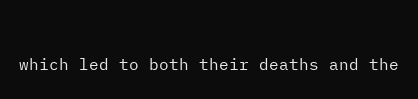which led to both their deaths and the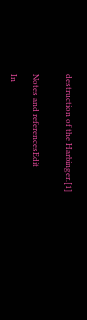destruction of the Harbinger.[1]


Notes and referencesEdit

In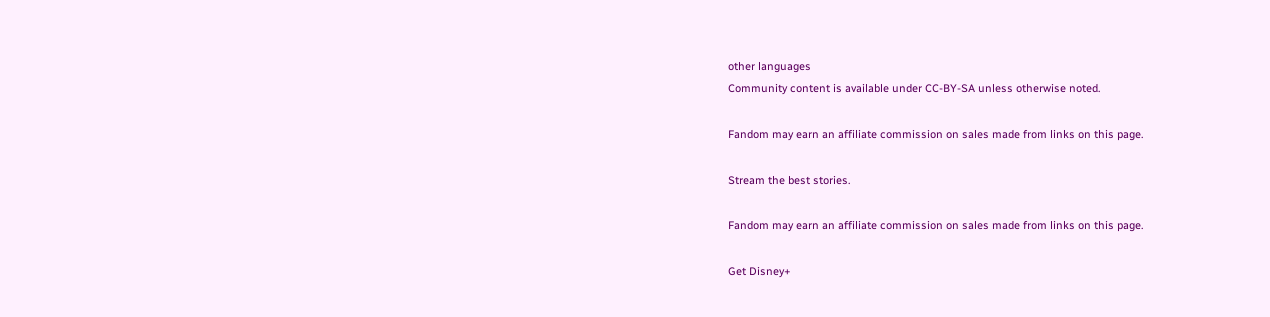other languages
Community content is available under CC-BY-SA unless otherwise noted.

Fandom may earn an affiliate commission on sales made from links on this page.

Stream the best stories.

Fandom may earn an affiliate commission on sales made from links on this page.

Get Disney+